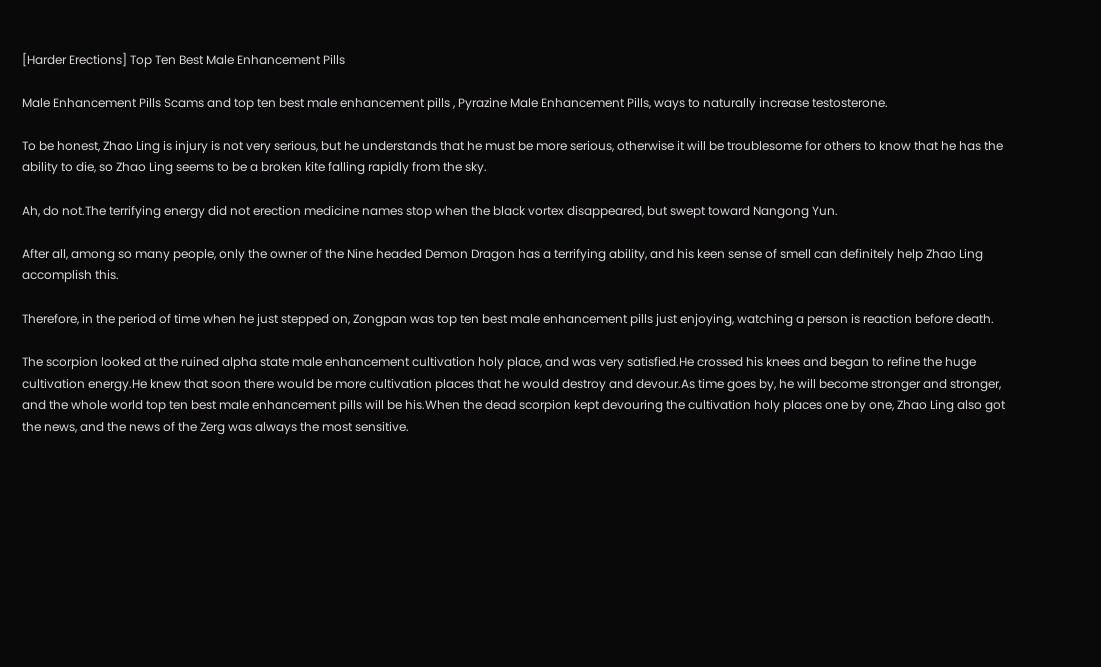[Harder Erections] Top Ten Best Male Enhancement Pills

Male Enhancement Pills Scams and top ten best male enhancement pills , Pyrazine Male Enhancement Pills, ways to naturally increase testosterone.

To be honest, Zhao Ling is injury is not very serious, but he understands that he must be more serious, otherwise it will be troublesome for others to know that he has the ability to die, so Zhao Ling seems to be a broken kite falling rapidly from the sky.

Ah, do not.The terrifying energy did not erection medicine names stop when the black vortex disappeared, but swept toward Nangong Yun.

After all, among so many people, only the owner of the Nine headed Demon Dragon has a terrifying ability, and his keen sense of smell can definitely help Zhao Ling accomplish this.

Therefore, in the period of time when he just stepped on, Zongpan was top ten best male enhancement pills just enjoying, watching a person is reaction before death.

The scorpion looked at the ruined alpha state male enhancement cultivation holy place, and was very satisfied.He crossed his knees and began to refine the huge cultivation energy.He knew that soon there would be more cultivation places that he would destroy and devour.As time goes by, he will become stronger and stronger, and the whole world top ten best male enhancement pills will be his.When the dead scorpion kept devouring the cultivation holy places one by one, Zhao Ling also got the news, and the news of the Zerg was always the most sensitive.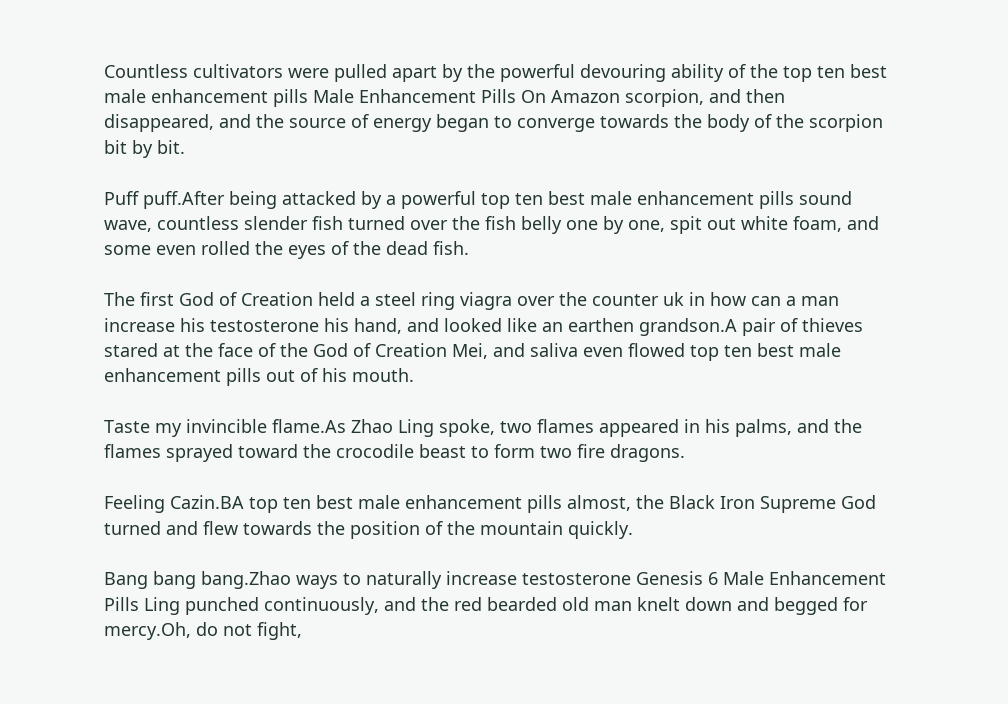Countless cultivators were pulled apart by the powerful devouring ability of the top ten best male enhancement pills Male Enhancement Pills On Amazon scorpion, and then disappeared, and the source of energy began to converge towards the body of the scorpion bit by bit.

Puff puff.After being attacked by a powerful top ten best male enhancement pills sound wave, countless slender fish turned over the fish belly one by one, spit out white foam, and some even rolled the eyes of the dead fish.

The first God of Creation held a steel ring viagra over the counter uk in how can a man increase his testosterone his hand, and looked like an earthen grandson.A pair of thieves stared at the face of the God of Creation Mei, and saliva even flowed top ten best male enhancement pills out of his mouth.

Taste my invincible flame.As Zhao Ling spoke, two flames appeared in his palms, and the flames sprayed toward the crocodile beast to form two fire dragons.

Feeling Cazin.BA top ten best male enhancement pills almost, the Black Iron Supreme God turned and flew towards the position of the mountain quickly.

Bang bang bang.Zhao ways to naturally increase testosterone Genesis 6 Male Enhancement Pills Ling punched continuously, and the red bearded old man knelt down and begged for mercy.Oh, do not fight,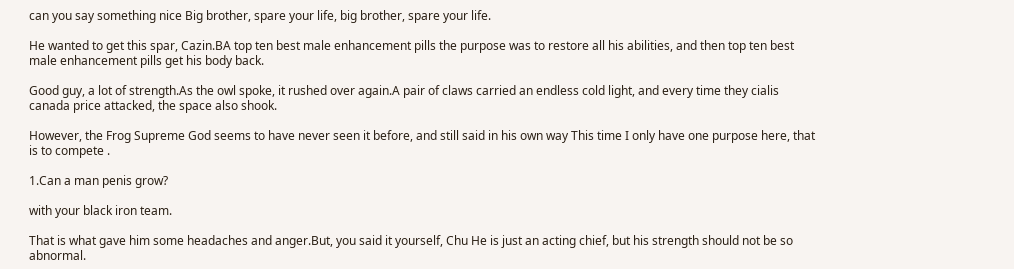can you say something nice Big brother, spare your life, big brother, spare your life.

He wanted to get this spar, Cazin.BA top ten best male enhancement pills the purpose was to restore all his abilities, and then top ten best male enhancement pills get his body back.

Good guy, a lot of strength.As the owl spoke, it rushed over again.A pair of claws carried an endless cold light, and every time they cialis canada price attacked, the space also shook.

However, the Frog Supreme God seems to have never seen it before, and still said in his own way This time I only have one purpose here, that is to compete .

1.Can a man penis grow?

with your black iron team.

That is what gave him some headaches and anger.But, you said it yourself, Chu He is just an acting chief, but his strength should not be so abnormal.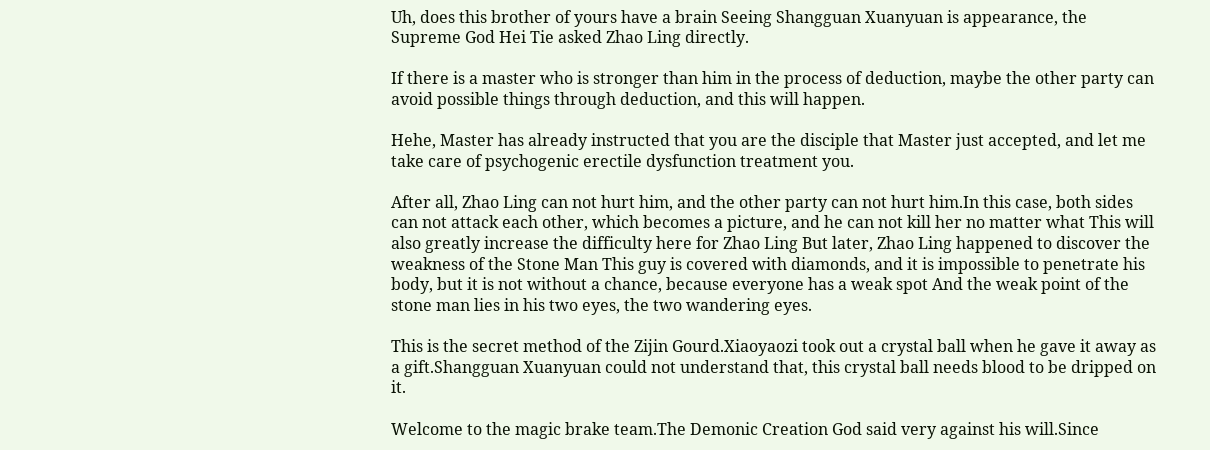Uh, does this brother of yours have a brain Seeing Shangguan Xuanyuan is appearance, the Supreme God Hei Tie asked Zhao Ling directly.

If there is a master who is stronger than him in the process of deduction, maybe the other party can avoid possible things through deduction, and this will happen.

Hehe, Master has already instructed that you are the disciple that Master just accepted, and let me take care of psychogenic erectile dysfunction treatment you.

After all, Zhao Ling can not hurt him, and the other party can not hurt him.In this case, both sides can not attack each other, which becomes a picture, and he can not kill her no matter what This will also greatly increase the difficulty here for Zhao Ling But later, Zhao Ling happened to discover the weakness of the Stone Man This guy is covered with diamonds, and it is impossible to penetrate his body, but it is not without a chance, because everyone has a weak spot And the weak point of the stone man lies in his two eyes, the two wandering eyes.

This is the secret method of the Zijin Gourd.Xiaoyaozi took out a crystal ball when he gave it away as a gift.Shangguan Xuanyuan could not understand that, this crystal ball needs blood to be dripped on it.

Welcome to the magic brake team.The Demonic Creation God said very against his will.Since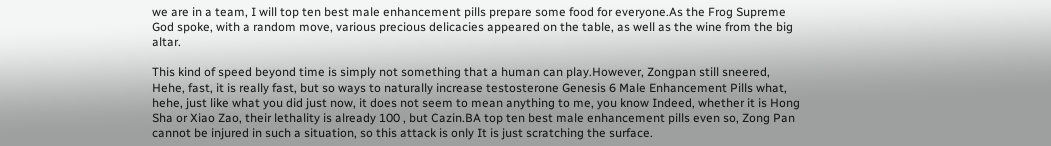we are in a team, I will top ten best male enhancement pills prepare some food for everyone.As the Frog Supreme God spoke, with a random move, various precious delicacies appeared on the table, as well as the wine from the big altar.

This kind of speed beyond time is simply not something that a human can play.However, Zongpan still sneered, Hehe, fast, it is really fast, but so ways to naturally increase testosterone Genesis 6 Male Enhancement Pills what, hehe, just like what you did just now, it does not seem to mean anything to me, you know Indeed, whether it is Hong Sha or Xiao Zao, their lethality is already 100 , but Cazin.BA top ten best male enhancement pills even so, Zong Pan cannot be injured in such a situation, so this attack is only It is just scratching the surface.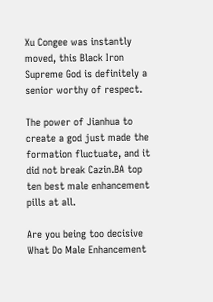Xu Congee was instantly moved, this Black Iron Supreme God is definitely a senior worthy of respect.

The power of Jianhua to create a god just made the formation fluctuate, and it did not break Cazin.BA top ten best male enhancement pills at all.

Are you being too decisive What Do Male Enhancement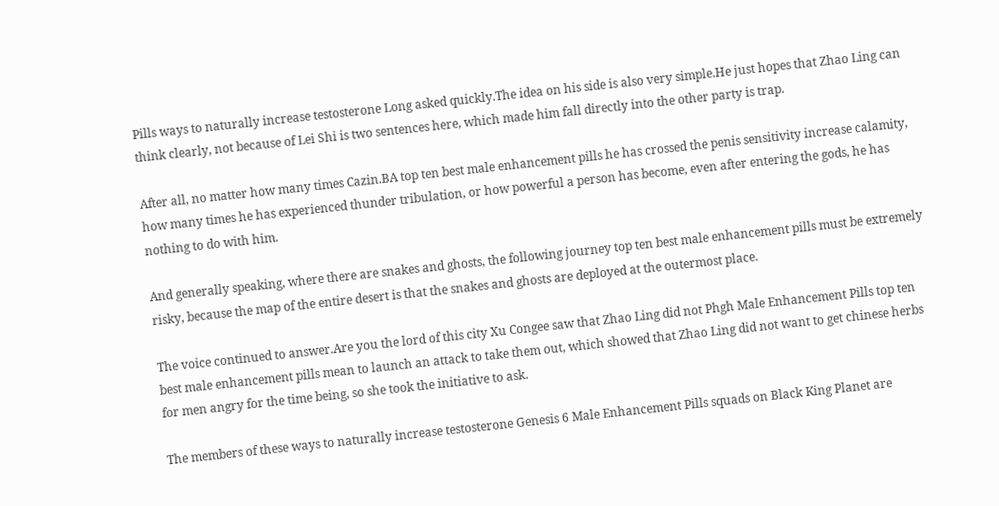Pills ways to naturally increase testosterone Long asked quickly.The idea on his side is also very simple.He just hopes that Zhao Ling can think clearly, not because of Lei Shi is two sentences here, which made him fall directly into the other party is trap.

After all, no matter how many times Cazin.BA top ten best male enhancement pills he has crossed the penis sensitivity increase calamity, how many times he has experienced thunder tribulation, or how powerful a person has become, even after entering the gods, he has nothing to do with him.

And generally speaking, where there are snakes and ghosts, the following journey top ten best male enhancement pills must be extremely risky, because the map of the entire desert is that the snakes and ghosts are deployed at the outermost place.

The voice continued to answer.Are you the lord of this city Xu Congee saw that Zhao Ling did not Phgh Male Enhancement Pills top ten best male enhancement pills mean to launch an attack to take them out, which showed that Zhao Ling did not want to get chinese herbs for men angry for the time being, so she took the initiative to ask.

The members of these ways to naturally increase testosterone Genesis 6 Male Enhancement Pills squads on Black King Planet are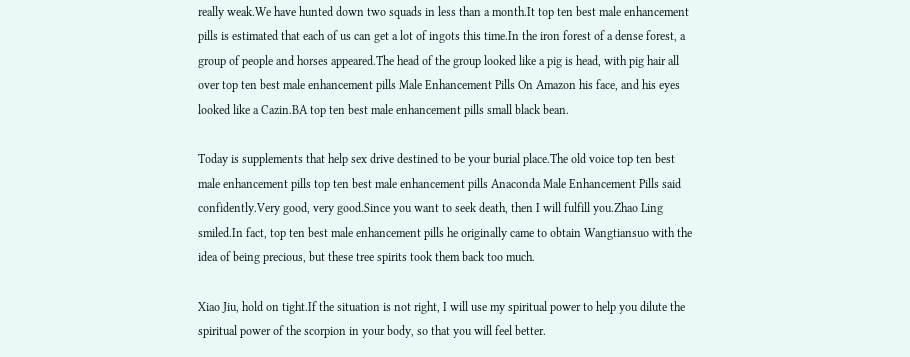really weak.We have hunted down two squads in less than a month.It top ten best male enhancement pills is estimated that each of us can get a lot of ingots this time.In the iron forest of a dense forest, a group of people and horses appeared.The head of the group looked like a pig is head, with pig hair all over top ten best male enhancement pills Male Enhancement Pills On Amazon his face, and his eyes looked like a Cazin.BA top ten best male enhancement pills small black bean.

Today is supplements that help sex drive destined to be your burial place.The old voice top ten best male enhancement pills top ten best male enhancement pills Anaconda Male Enhancement Pills said confidently.Very good, very good.Since you want to seek death, then I will fulfill you.Zhao Ling smiled.In fact, top ten best male enhancement pills he originally came to obtain Wangtiansuo with the idea of being precious, but these tree spirits took them back too much.

Xiao Jiu, hold on tight.If the situation is not right, I will use my spiritual power to help you dilute the spiritual power of the scorpion in your body, so that you will feel better.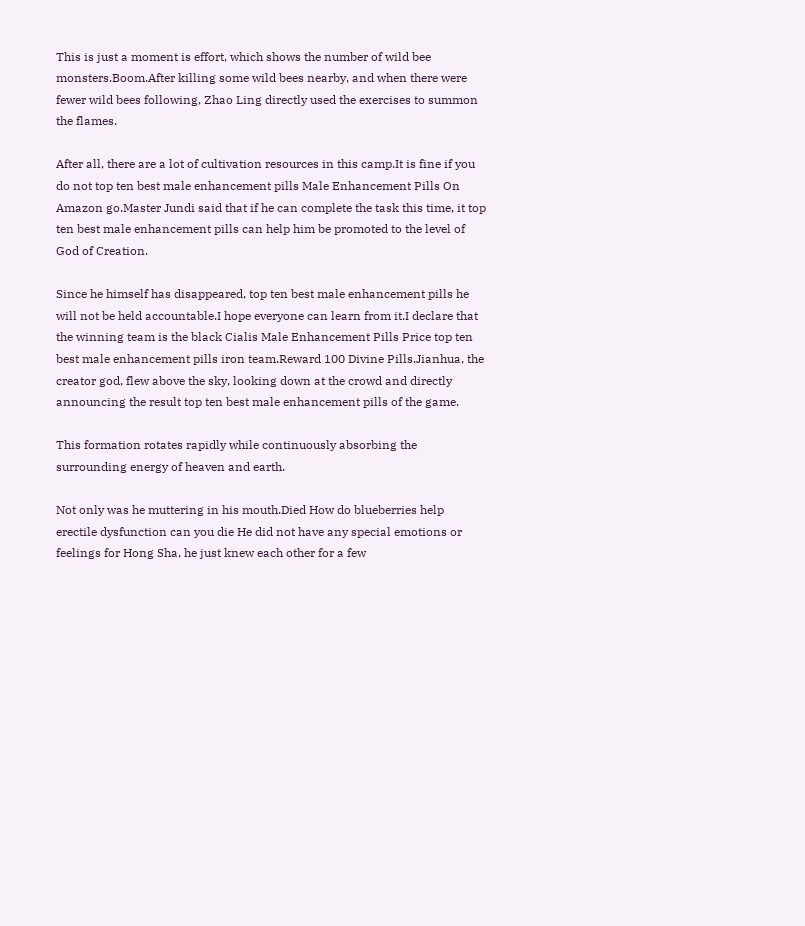This is just a moment is effort, which shows the number of wild bee monsters.Boom.After killing some wild bees nearby, and when there were fewer wild bees following, Zhao Ling directly used the exercises to summon the flames.

After all, there are a lot of cultivation resources in this camp.It is fine if you do not top ten best male enhancement pills Male Enhancement Pills On Amazon go.Master Jundi said that if he can complete the task this time, it top ten best male enhancement pills can help him be promoted to the level of God of Creation.

Since he himself has disappeared, top ten best male enhancement pills he will not be held accountable.I hope everyone can learn from it.I declare that the winning team is the black Cialis Male Enhancement Pills Price top ten best male enhancement pills iron team.Reward 100 Divine Pills.Jianhua, the creator god, flew above the sky, looking down at the crowd and directly announcing the result top ten best male enhancement pills of the game.

This formation rotates rapidly while continuously absorbing the surrounding energy of heaven and earth.

Not only was he muttering in his mouth.Died How do blueberries help erectile dysfunction can you die He did not have any special emotions or feelings for Hong Sha, he just knew each other for a few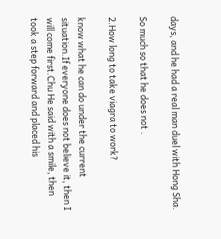days, and he had a real man duel with Hong Sha.

So much so that he does not .

2.How long to take viagra to work?

know what he can do under the current situation.If everyone does not believe it, then I will come first.Chu He said with a smile, then took a step forward and placed his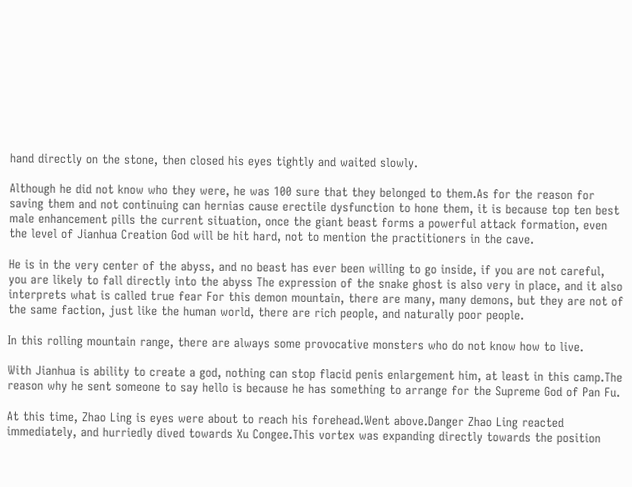hand directly on the stone, then closed his eyes tightly and waited slowly.

Although he did not know who they were, he was 100 sure that they belonged to them.As for the reason for saving them and not continuing can hernias cause erectile dysfunction to hone them, it is because top ten best male enhancement pills the current situation, once the giant beast forms a powerful attack formation, even the level of Jianhua Creation God will be hit hard, not to mention the practitioners in the cave.

He is in the very center of the abyss, and no beast has ever been willing to go inside, if you are not careful, you are likely to fall directly into the abyss The expression of the snake ghost is also very in place, and it also interprets what is called true fear For this demon mountain, there are many, many demons, but they are not of the same faction, just like the human world, there are rich people, and naturally poor people.

In this rolling mountain range, there are always some provocative monsters who do not know how to live.

With Jianhua is ability to create a god, nothing can stop flacid penis enlargement him, at least in this camp.The reason why he sent someone to say hello is because he has something to arrange for the Supreme God of Pan Fu.

At this time, Zhao Ling is eyes were about to reach his forehead.Went above.Danger Zhao Ling reacted immediately, and hurriedly dived towards Xu Congee.This vortex was expanding directly towards the position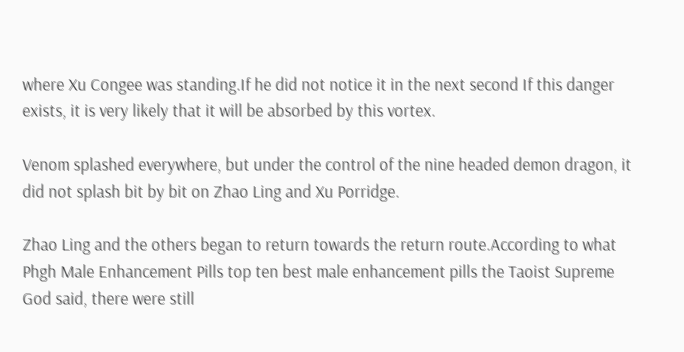where Xu Congee was standing.If he did not notice it in the next second If this danger exists, it is very likely that it will be absorbed by this vortex.

Venom splashed everywhere, but under the control of the nine headed demon dragon, it did not splash bit by bit on Zhao Ling and Xu Porridge.

Zhao Ling and the others began to return towards the return route.According to what Phgh Male Enhancement Pills top ten best male enhancement pills the Taoist Supreme God said, there were still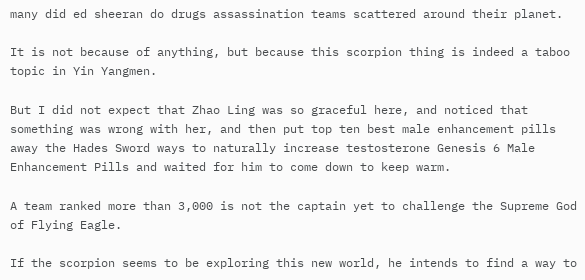many did ed sheeran do drugs assassination teams scattered around their planet.

It is not because of anything, but because this scorpion thing is indeed a taboo topic in Yin Yangmen.

But I did not expect that Zhao Ling was so graceful here, and noticed that something was wrong with her, and then put top ten best male enhancement pills away the Hades Sword ways to naturally increase testosterone Genesis 6 Male Enhancement Pills and waited for him to come down to keep warm.

A team ranked more than 3,000 is not the captain yet to challenge the Supreme God of Flying Eagle.

If the scorpion seems to be exploring this new world, he intends to find a way to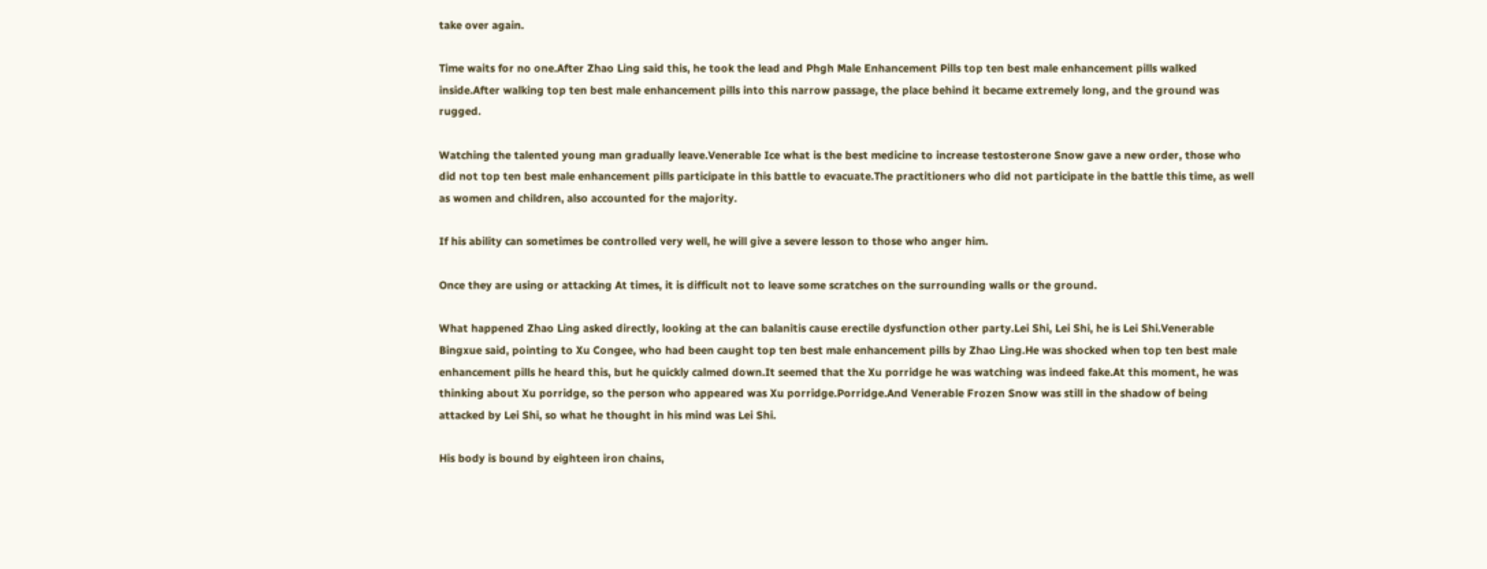take over again.

Time waits for no one.After Zhao Ling said this, he took the lead and Phgh Male Enhancement Pills top ten best male enhancement pills walked inside.After walking top ten best male enhancement pills into this narrow passage, the place behind it became extremely long, and the ground was rugged.

Watching the talented young man gradually leave.Venerable Ice what is the best medicine to increase testosterone Snow gave a new order, those who did not top ten best male enhancement pills participate in this battle to evacuate.The practitioners who did not participate in the battle this time, as well as women and children, also accounted for the majority.

If his ability can sometimes be controlled very well, he will give a severe lesson to those who anger him.

Once they are using or attacking At times, it is difficult not to leave some scratches on the surrounding walls or the ground.

What happened Zhao Ling asked directly, looking at the can balanitis cause erectile dysfunction other party.Lei Shi, Lei Shi, he is Lei Shi.Venerable Bingxue said, pointing to Xu Congee, who had been caught top ten best male enhancement pills by Zhao Ling.He was shocked when top ten best male enhancement pills he heard this, but he quickly calmed down.It seemed that the Xu porridge he was watching was indeed fake.At this moment, he was thinking about Xu porridge, so the person who appeared was Xu porridge.Porridge.And Venerable Frozen Snow was still in the shadow of being attacked by Lei Shi, so what he thought in his mind was Lei Shi.

His body is bound by eighteen iron chains,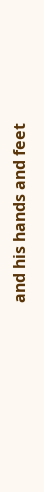and his hands and feet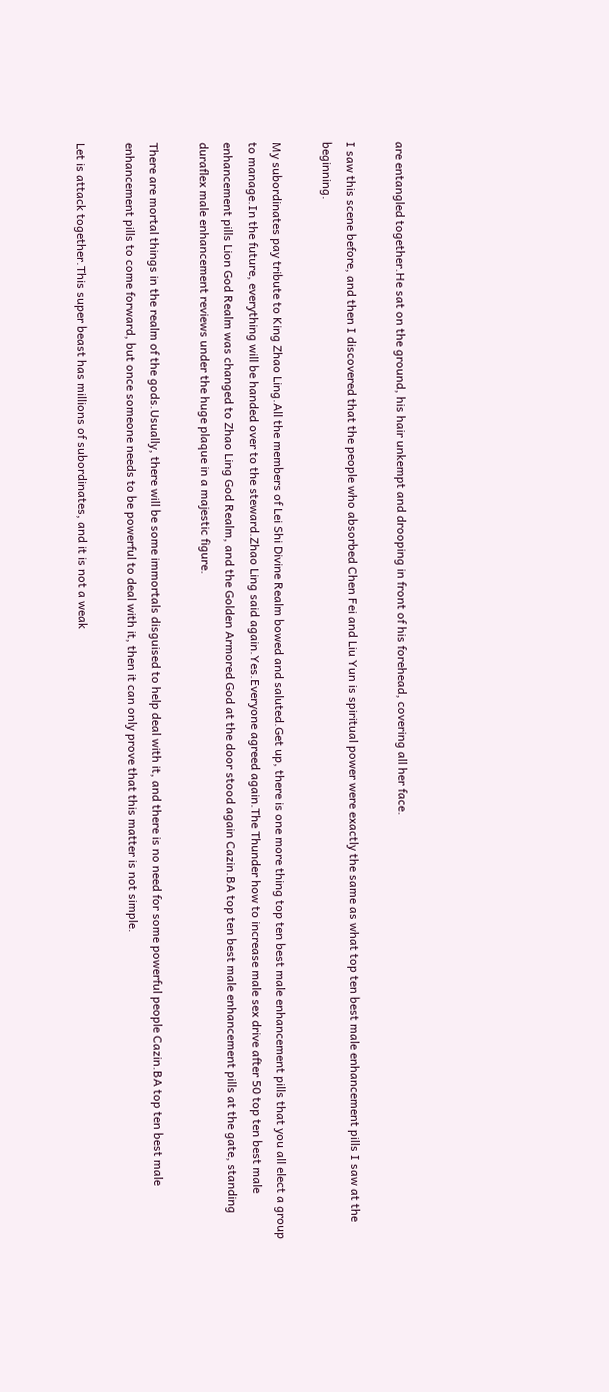are entangled together.He sat on the ground, his hair unkempt and drooping in front of his forehead, covering all her face.

I saw this scene before, and then I discovered that the people who absorbed Chen Fei and Liu Yun is spiritual power were exactly the same as what top ten best male enhancement pills I saw at the beginning.

My subordinates pay tribute to King Zhao Ling.All the members of Lei Shi Divine Realm bowed and saluted.Get up, there is one more thing top ten best male enhancement pills that you all elect a group to manage.In the future, everything will be handed over to the steward.Zhao Ling said again.Yes.Everyone agreed again.The Thunder how to increase male sex drive after 50 top ten best male enhancement pills Lion God Realm was changed to Zhao Ling God Realm, and the Golden Armored God at the door stood again Cazin.BA top ten best male enhancement pills at the gate, standing duraflex male enhancement reviews under the huge plaque in a majestic figure.

There are mortal things in the realm of the gods.Usually, there will be some immortals disguised to help deal with it, and there is no need for some powerful people Cazin.BA top ten best male enhancement pills to come forward, but once someone needs to be powerful to deal with it, then it can only prove that this matter is not simple.

Let is attack together.This super beast has millions of subordinates, and it is not a weak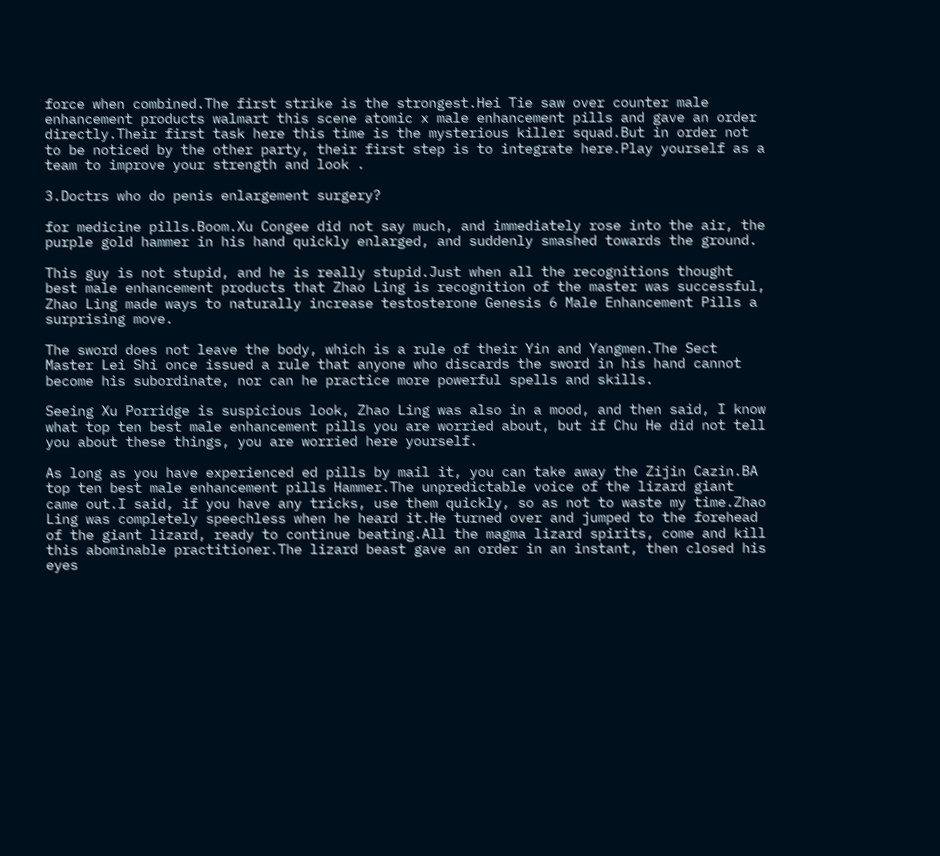force when combined.The first strike is the strongest.Hei Tie saw over counter male enhancement products walmart this scene atomic x male enhancement pills and gave an order directly.Their first task here this time is the mysterious killer squad.But in order not to be noticed by the other party, their first step is to integrate here.Play yourself as a team to improve your strength and look .

3.Doctrs who do penis enlargement surgery?

for medicine pills.Boom.Xu Congee did not say much, and immediately rose into the air, the purple gold hammer in his hand quickly enlarged, and suddenly smashed towards the ground.

This guy is not stupid, and he is really stupid.Just when all the recognitions thought best male enhancement products that Zhao Ling is recognition of the master was successful, Zhao Ling made ways to naturally increase testosterone Genesis 6 Male Enhancement Pills a surprising move.

The sword does not leave the body, which is a rule of their Yin and Yangmen.The Sect Master Lei Shi once issued a rule that anyone who discards the sword in his hand cannot become his subordinate, nor can he practice more powerful spells and skills.

Seeing Xu Porridge is suspicious look, Zhao Ling was also in a mood, and then said, I know what top ten best male enhancement pills you are worried about, but if Chu He did not tell you about these things, you are worried here yourself.

As long as you have experienced ed pills by mail it, you can take away the Zijin Cazin.BA top ten best male enhancement pills Hammer.The unpredictable voice of the lizard giant came out.I said, if you have any tricks, use them quickly, so as not to waste my time.Zhao Ling was completely speechless when he heard it.He turned over and jumped to the forehead of the giant lizard, ready to continue beating.All the magma lizard spirits, come and kill this abominable practitioner.The lizard beast gave an order in an instant, then closed his eyes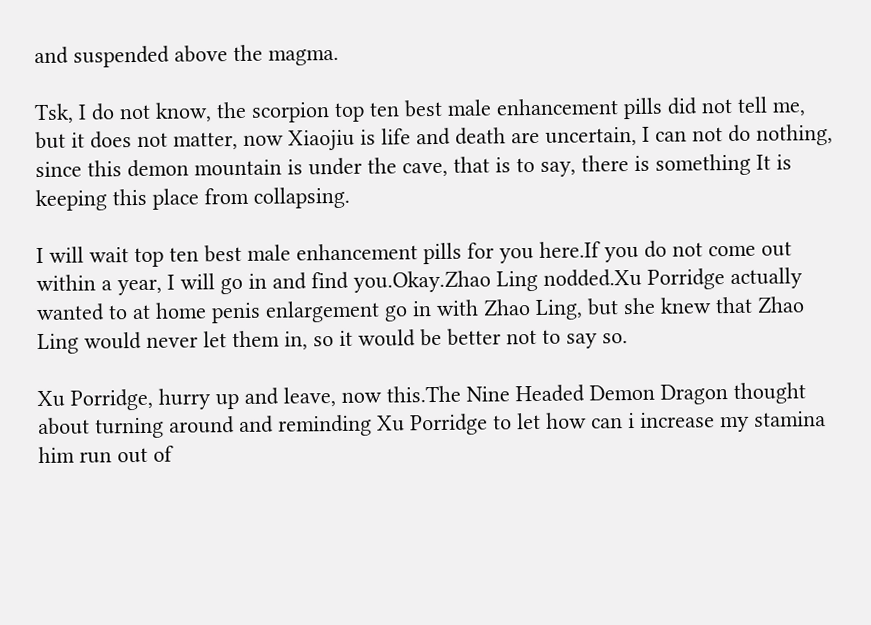and suspended above the magma.

Tsk, I do not know, the scorpion top ten best male enhancement pills did not tell me, but it does not matter, now Xiaojiu is life and death are uncertain, I can not do nothing, since this demon mountain is under the cave, that is to say, there is something It is keeping this place from collapsing.

I will wait top ten best male enhancement pills for you here.If you do not come out within a year, I will go in and find you.Okay.Zhao Ling nodded.Xu Porridge actually wanted to at home penis enlargement go in with Zhao Ling, but she knew that Zhao Ling would never let them in, so it would be better not to say so.

Xu Porridge, hurry up and leave, now this.The Nine Headed Demon Dragon thought about turning around and reminding Xu Porridge to let how can i increase my stamina him run out of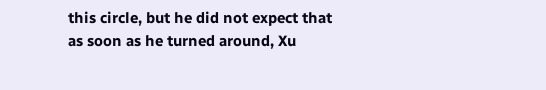this circle, but he did not expect that as soon as he turned around, Xu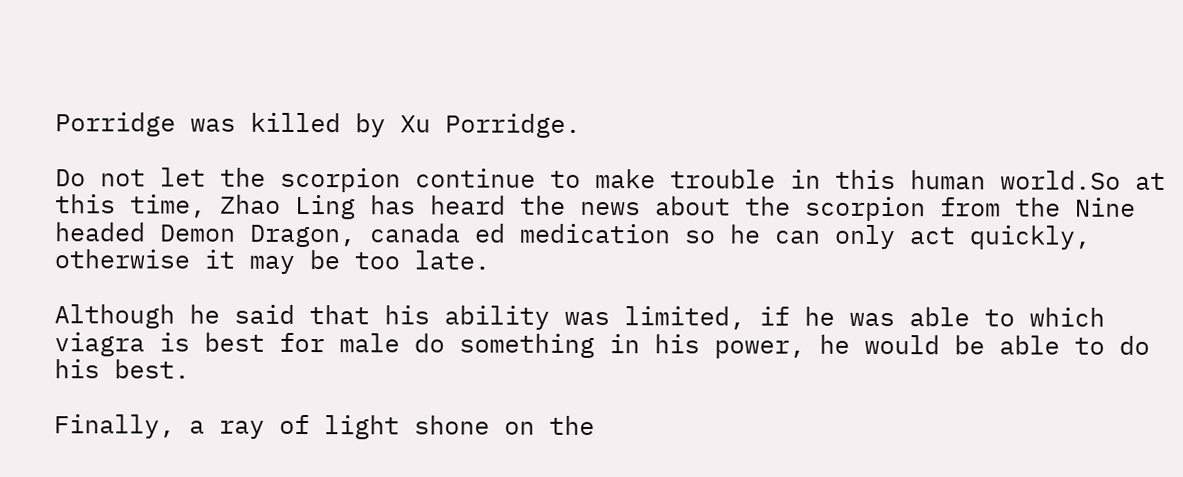Porridge was killed by Xu Porridge.

Do not let the scorpion continue to make trouble in this human world.So at this time, Zhao Ling has heard the news about the scorpion from the Nine headed Demon Dragon, canada ed medication so he can only act quickly, otherwise it may be too late.

Although he said that his ability was limited, if he was able to which viagra is best for male do something in his power, he would be able to do his best.

Finally, a ray of light shone on the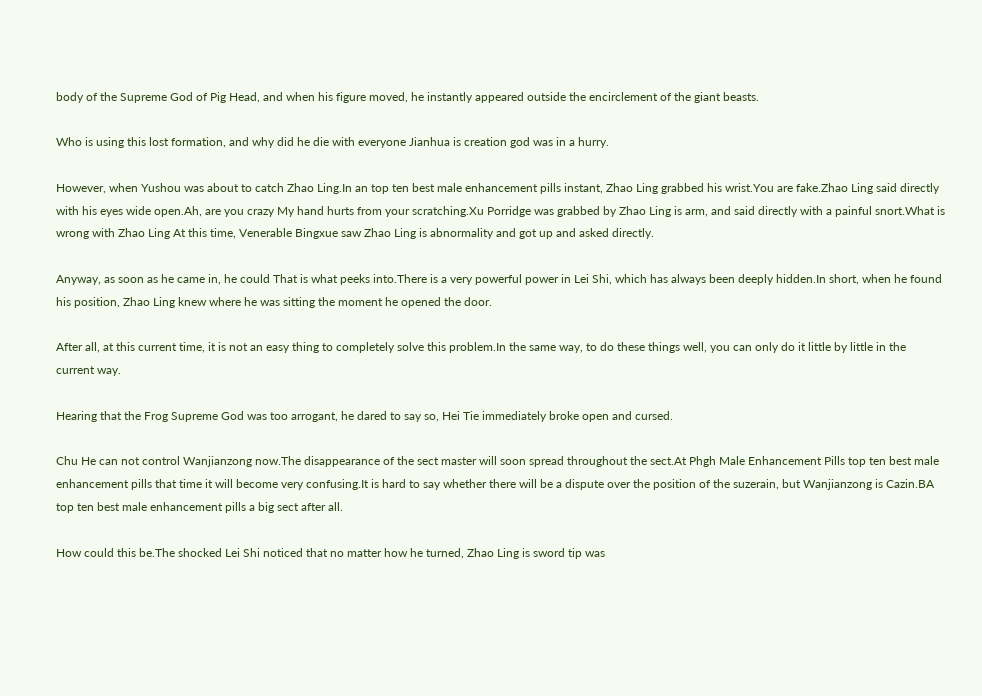body of the Supreme God of Pig Head, and when his figure moved, he instantly appeared outside the encirclement of the giant beasts.

Who is using this lost formation, and why did he die with everyone Jianhua is creation god was in a hurry.

However, when Yushou was about to catch Zhao Ling.In an top ten best male enhancement pills instant, Zhao Ling grabbed his wrist.You are fake.Zhao Ling said directly with his eyes wide open.Ah, are you crazy My hand hurts from your scratching.Xu Porridge was grabbed by Zhao Ling is arm, and said directly with a painful snort.What is wrong with Zhao Ling At this time, Venerable Bingxue saw Zhao Ling is abnormality and got up and asked directly.

Anyway, as soon as he came in, he could That is what peeks into.There is a very powerful power in Lei Shi, which has always been deeply hidden.In short, when he found his position, Zhao Ling knew where he was sitting the moment he opened the door.

After all, at this current time, it is not an easy thing to completely solve this problem.In the same way, to do these things well, you can only do it little by little in the current way.

Hearing that the Frog Supreme God was too arrogant, he dared to say so, Hei Tie immediately broke open and cursed.

Chu He can not control Wanjianzong now.The disappearance of the sect master will soon spread throughout the sect.At Phgh Male Enhancement Pills top ten best male enhancement pills that time it will become very confusing.It is hard to say whether there will be a dispute over the position of the suzerain, but Wanjianzong is Cazin.BA top ten best male enhancement pills a big sect after all.

How could this be.The shocked Lei Shi noticed that no matter how he turned, Zhao Ling is sword tip was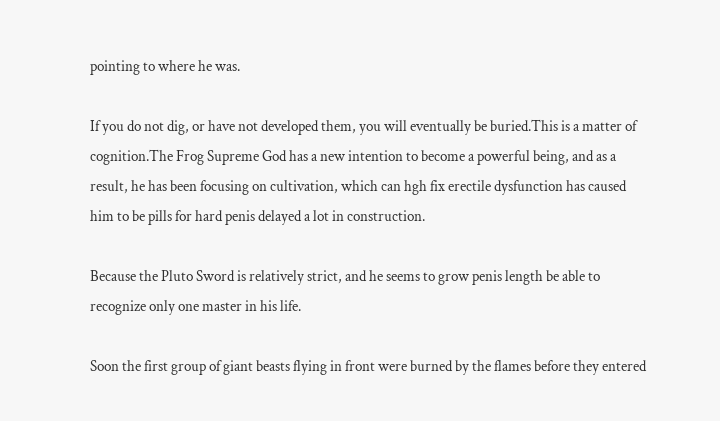pointing to where he was.

If you do not dig, or have not developed them, you will eventually be buried.This is a matter of cognition.The Frog Supreme God has a new intention to become a powerful being, and as a result, he has been focusing on cultivation, which can hgh fix erectile dysfunction has caused him to be pills for hard penis delayed a lot in construction.

Because the Pluto Sword is relatively strict, and he seems to grow penis length be able to recognize only one master in his life.

Soon the first group of giant beasts flying in front were burned by the flames before they entered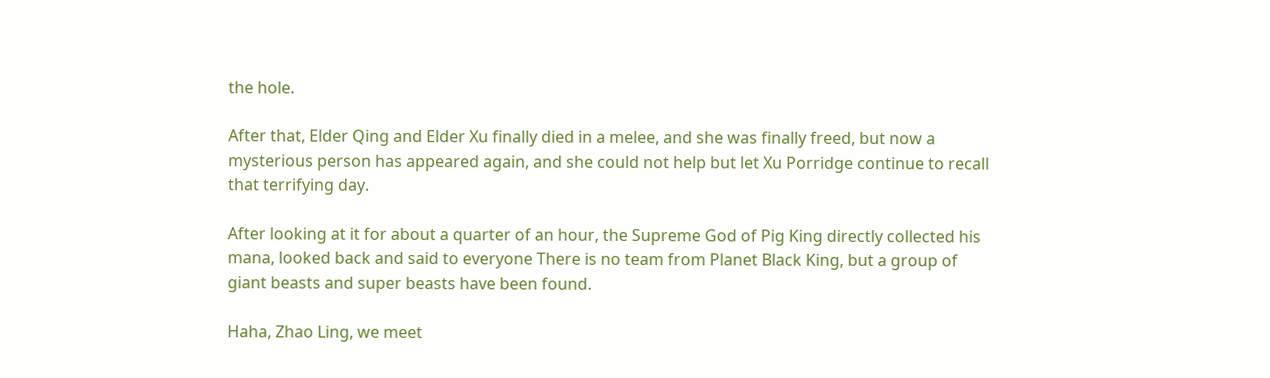the hole.

After that, Elder Qing and Elder Xu finally died in a melee, and she was finally freed, but now a mysterious person has appeared again, and she could not help but let Xu Porridge continue to recall that terrifying day.

After looking at it for about a quarter of an hour, the Supreme God of Pig King directly collected his mana, looked back and said to everyone There is no team from Planet Black King, but a group of giant beasts and super beasts have been found.

Haha, Zhao Ling, we meet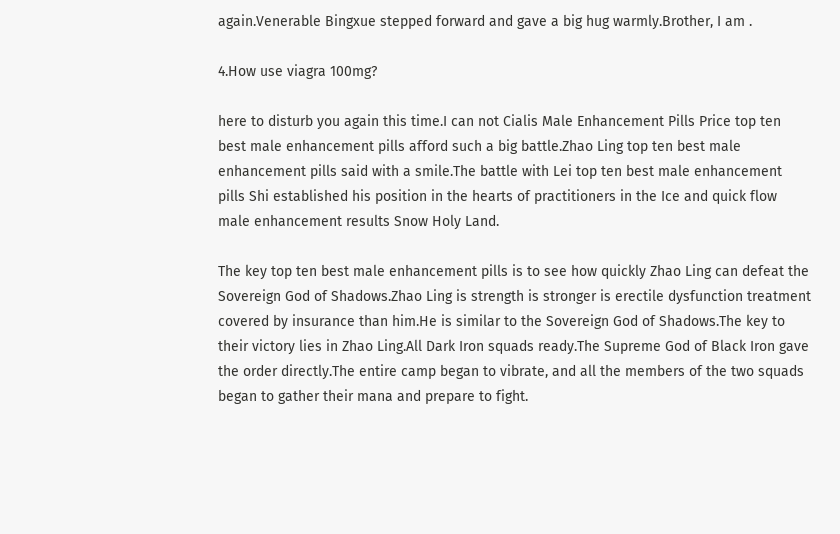again.Venerable Bingxue stepped forward and gave a big hug warmly.Brother, I am .

4.How use viagra 100mg?

here to disturb you again this time.I can not Cialis Male Enhancement Pills Price top ten best male enhancement pills afford such a big battle.Zhao Ling top ten best male enhancement pills said with a smile.The battle with Lei top ten best male enhancement pills Shi established his position in the hearts of practitioners in the Ice and quick flow male enhancement results Snow Holy Land.

The key top ten best male enhancement pills is to see how quickly Zhao Ling can defeat the Sovereign God of Shadows.Zhao Ling is strength is stronger is erectile dysfunction treatment covered by insurance than him.He is similar to the Sovereign God of Shadows.The key to their victory lies in Zhao Ling.All Dark Iron squads ready.The Supreme God of Black Iron gave the order directly.The entire camp began to vibrate, and all the members of the two squads began to gather their mana and prepare to fight.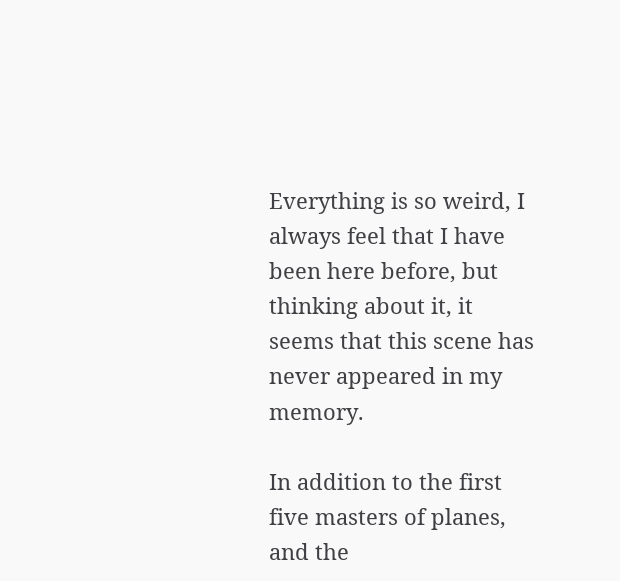Everything is so weird, I always feel that I have been here before, but thinking about it, it seems that this scene has never appeared in my memory.

In addition to the first five masters of planes, and the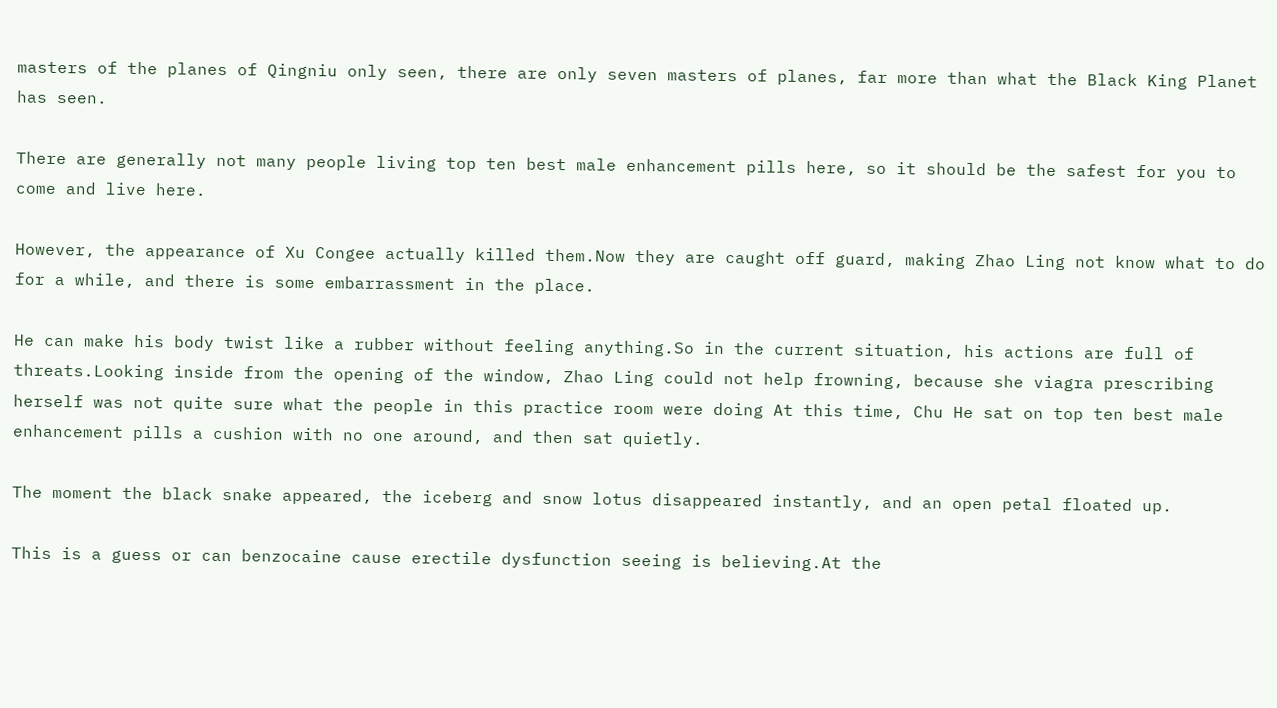masters of the planes of Qingniu only seen, there are only seven masters of planes, far more than what the Black King Planet has seen.

There are generally not many people living top ten best male enhancement pills here, so it should be the safest for you to come and live here.

However, the appearance of Xu Congee actually killed them.Now they are caught off guard, making Zhao Ling not know what to do for a while, and there is some embarrassment in the place.

He can make his body twist like a rubber without feeling anything.So in the current situation, his actions are full of threats.Looking inside from the opening of the window, Zhao Ling could not help frowning, because she viagra prescribing herself was not quite sure what the people in this practice room were doing At this time, Chu He sat on top ten best male enhancement pills a cushion with no one around, and then sat quietly.

The moment the black snake appeared, the iceberg and snow lotus disappeared instantly, and an open petal floated up.

This is a guess or can benzocaine cause erectile dysfunction seeing is believing.At the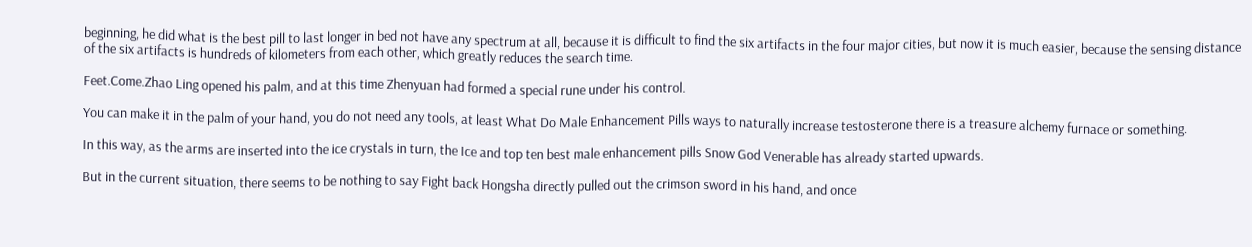beginning, he did what is the best pill to last longer in bed not have any spectrum at all, because it is difficult to find the six artifacts in the four major cities, but now it is much easier, because the sensing distance of the six artifacts is hundreds of kilometers from each other, which greatly reduces the search time.

Feet.Come.Zhao Ling opened his palm, and at this time Zhenyuan had formed a special rune under his control.

You can make it in the palm of your hand, you do not need any tools, at least What Do Male Enhancement Pills ways to naturally increase testosterone there is a treasure alchemy furnace or something.

In this way, as the arms are inserted into the ice crystals in turn, the Ice and top ten best male enhancement pills Snow God Venerable has already started upwards.

But in the current situation, there seems to be nothing to say Fight back Hongsha directly pulled out the crimson sword in his hand, and once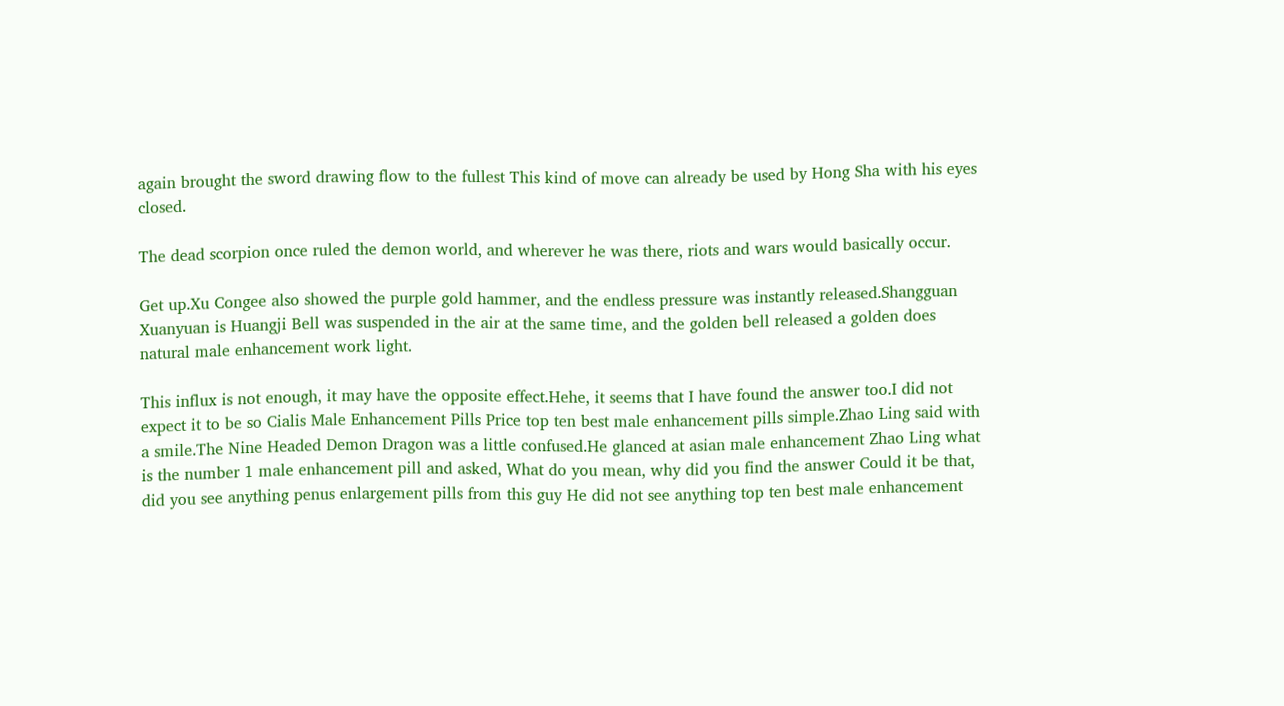again brought the sword drawing flow to the fullest This kind of move can already be used by Hong Sha with his eyes closed.

The dead scorpion once ruled the demon world, and wherever he was there, riots and wars would basically occur.

Get up.Xu Congee also showed the purple gold hammer, and the endless pressure was instantly released.Shangguan Xuanyuan is Huangji Bell was suspended in the air at the same time, and the golden bell released a golden does natural male enhancement work light.

This influx is not enough, it may have the opposite effect.Hehe, it seems that I have found the answer too.I did not expect it to be so Cialis Male Enhancement Pills Price top ten best male enhancement pills simple.Zhao Ling said with a smile.The Nine Headed Demon Dragon was a little confused.He glanced at asian male enhancement Zhao Ling what is the number 1 male enhancement pill and asked, What do you mean, why did you find the answer Could it be that, did you see anything penus enlargement pills from this guy He did not see anything top ten best male enhancement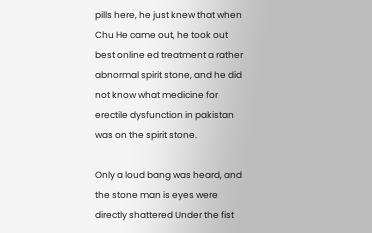pills here, he just knew that when Chu He came out, he took out best online ed treatment a rather abnormal spirit stone, and he did not know what medicine for erectile dysfunction in pakistan was on the spirit stone.

Only a loud bang was heard, and the stone man is eyes were directly shattered Under the fist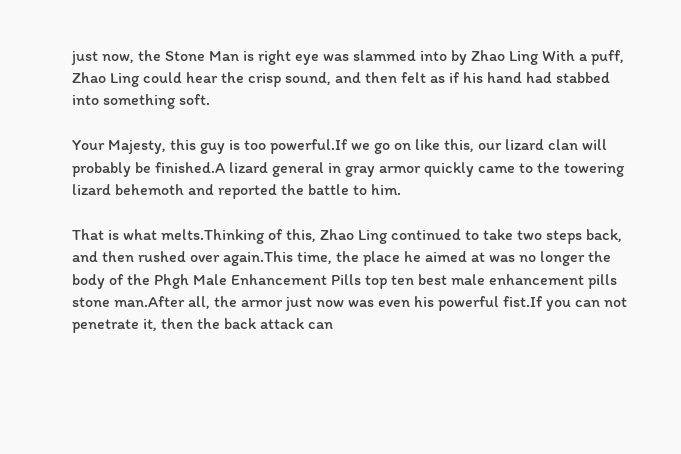just now, the Stone Man is right eye was slammed into by Zhao Ling With a puff, Zhao Ling could hear the crisp sound, and then felt as if his hand had stabbed into something soft.

Your Majesty, this guy is too powerful.If we go on like this, our lizard clan will probably be finished.A lizard general in gray armor quickly came to the towering lizard behemoth and reported the battle to him.

That is what melts.Thinking of this, Zhao Ling continued to take two steps back, and then rushed over again.This time, the place he aimed at was no longer the body of the Phgh Male Enhancement Pills top ten best male enhancement pills stone man.After all, the armor just now was even his powerful fist.If you can not penetrate it, then the back attack can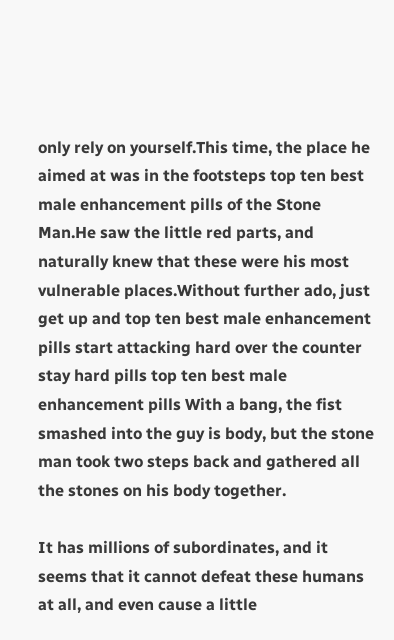only rely on yourself.This time, the place he aimed at was in the footsteps top ten best male enhancement pills of the Stone Man.He saw the little red parts, and naturally knew that these were his most vulnerable places.Without further ado, just get up and top ten best male enhancement pills start attacking hard over the counter stay hard pills top ten best male enhancement pills With a bang, the fist smashed into the guy is body, but the stone man took two steps back and gathered all the stones on his body together.

It has millions of subordinates, and it seems that it cannot defeat these humans at all, and even cause a little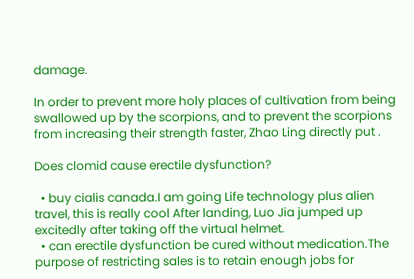damage.

In order to prevent more holy places of cultivation from being swallowed up by the scorpions, and to prevent the scorpions from increasing their strength faster, Zhao Ling directly put .

Does clomid cause erectile dysfunction?

  • buy cialis canada.I am going Life technology plus alien travel, this is really cool After landing, Luo Jia jumped up excitedly after taking off the virtual helmet.
  • can erectile dysfunction be cured without medication.The purpose of restricting sales is to retain enough jobs for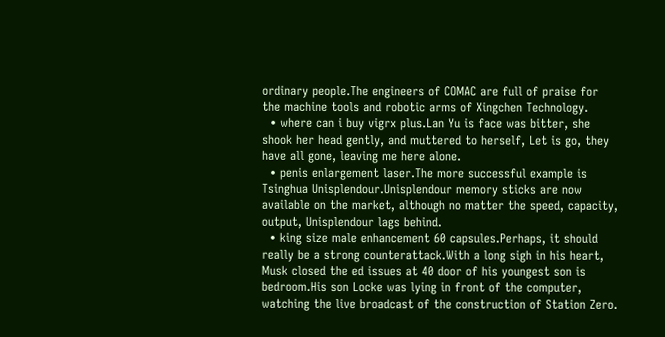ordinary people.The engineers of COMAC are full of praise for the machine tools and robotic arms of Xingchen Technology.
  • where can i buy vigrx plus.Lan Yu is face was bitter, she shook her head gently, and muttered to herself, Let is go, they have all gone, leaving me here alone.
  • penis enlargement laser.The more successful example is Tsinghua Unisplendour.Unisplendour memory sticks are now available on the market, although no matter the speed, capacity, output, Unisplendour lags behind.
  • king size male enhancement 60 capsules.Perhaps, it should really be a strong counterattack.With a long sigh in his heart, Musk closed the ed issues at 40 door of his youngest son is bedroom.His son Locke was lying in front of the computer, watching the live broadcast of the construction of Station Zero.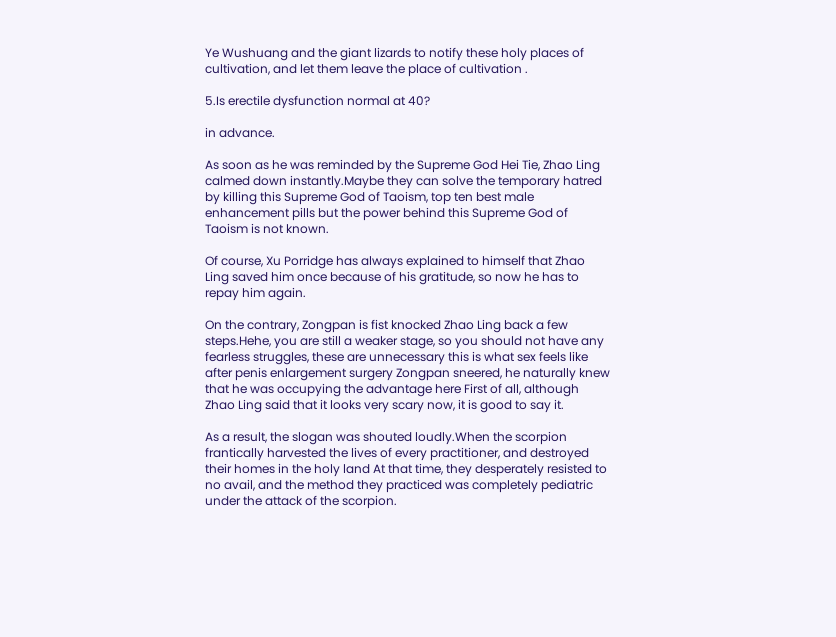Ye Wushuang and the giant lizards to notify these holy places of cultivation, and let them leave the place of cultivation .

5.Is erectile dysfunction normal at 40?

in advance.

As soon as he was reminded by the Supreme God Hei Tie, Zhao Ling calmed down instantly.Maybe they can solve the temporary hatred by killing this Supreme God of Taoism, top ten best male enhancement pills but the power behind this Supreme God of Taoism is not known.

Of course, Xu Porridge has always explained to himself that Zhao Ling saved him once because of his gratitude, so now he has to repay him again.

On the contrary, Zongpan is fist knocked Zhao Ling back a few steps.Hehe, you are still a weaker stage, so you should not have any fearless struggles, these are unnecessary this is what sex feels like after penis enlargement surgery Zongpan sneered, he naturally knew that he was occupying the advantage here First of all, although Zhao Ling said that it looks very scary now, it is good to say it.

As a result, the slogan was shouted loudly.When the scorpion frantically harvested the lives of every practitioner, and destroyed their homes in the holy land At that time, they desperately resisted to no avail, and the method they practiced was completely pediatric under the attack of the scorpion.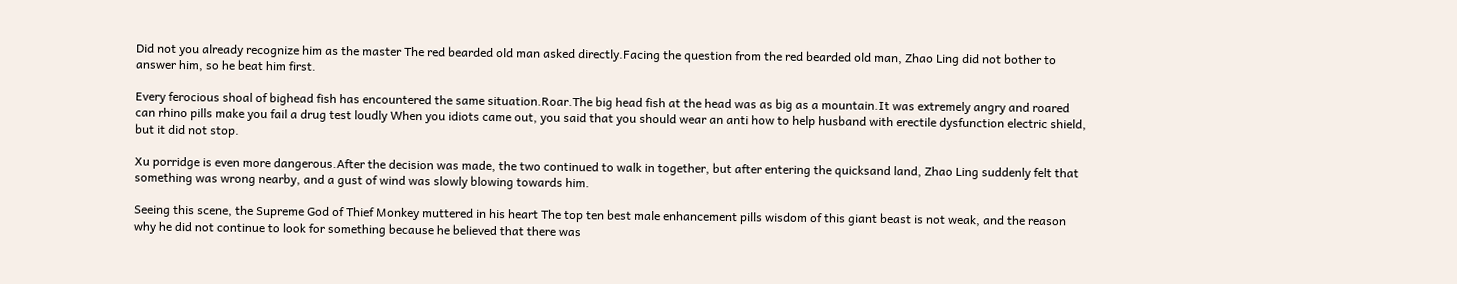Did not you already recognize him as the master The red bearded old man asked directly.Facing the question from the red bearded old man, Zhao Ling did not bother to answer him, so he beat him first.

Every ferocious shoal of bighead fish has encountered the same situation.Roar.The big head fish at the head was as big as a mountain.It was extremely angry and roared can rhino pills make you fail a drug test loudly When you idiots came out, you said that you should wear an anti how to help husband with erectile dysfunction electric shield, but it did not stop.

Xu porridge is even more dangerous.After the decision was made, the two continued to walk in together, but after entering the quicksand land, Zhao Ling suddenly felt that something was wrong nearby, and a gust of wind was slowly blowing towards him.

Seeing this scene, the Supreme God of Thief Monkey muttered in his heart The top ten best male enhancement pills wisdom of this giant beast is not weak, and the reason why he did not continue to look for something because he believed that there was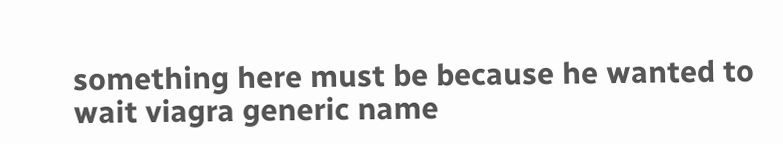something here must be because he wanted to wait viagra generic name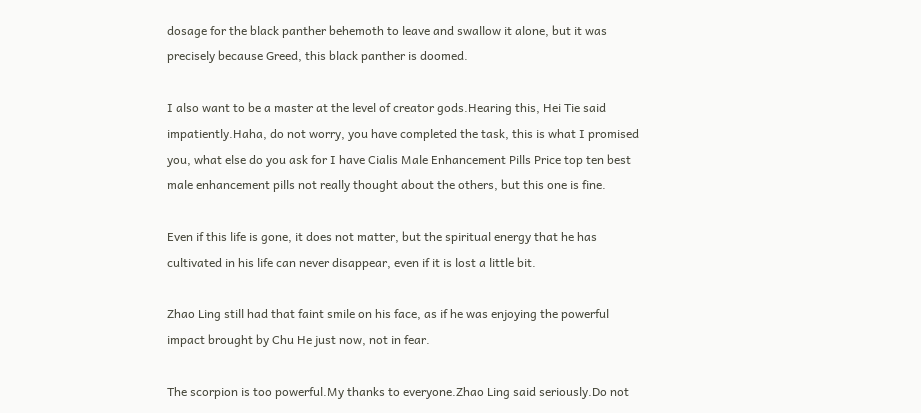dosage for the black panther behemoth to leave and swallow it alone, but it was precisely because Greed, this black panther is doomed.

I also want to be a master at the level of creator gods.Hearing this, Hei Tie said impatiently.Haha, do not worry, you have completed the task, this is what I promised you, what else do you ask for I have Cialis Male Enhancement Pills Price top ten best male enhancement pills not really thought about the others, but this one is fine.

Even if this life is gone, it does not matter, but the spiritual energy that he has cultivated in his life can never disappear, even if it is lost a little bit.

Zhao Ling still had that faint smile on his face, as if he was enjoying the powerful impact brought by Chu He just now, not in fear.

The scorpion is too powerful.My thanks to everyone.Zhao Ling said seriously.Do not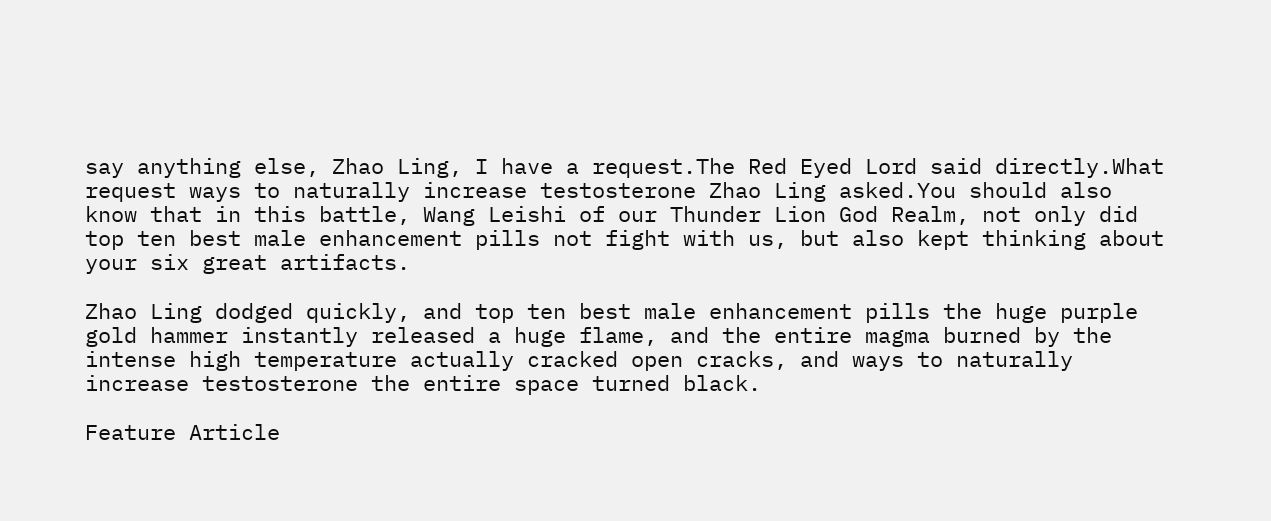say anything else, Zhao Ling, I have a request.The Red Eyed Lord said directly.What request ways to naturally increase testosterone Zhao Ling asked.You should also know that in this battle, Wang Leishi of our Thunder Lion God Realm, not only did top ten best male enhancement pills not fight with us, but also kept thinking about your six great artifacts.

Zhao Ling dodged quickly, and top ten best male enhancement pills the huge purple gold hammer instantly released a huge flame, and the entire magma burned by the intense high temperature actually cracked open cracks, and ways to naturally increase testosterone the entire space turned black.

Feature Article